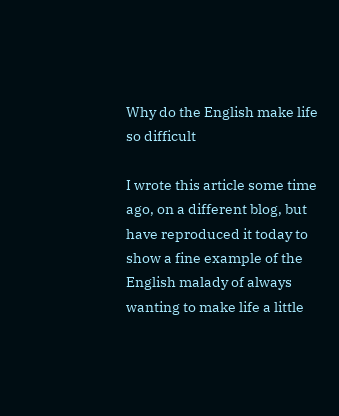Why do the English make life so difficult

I wrote this article some time ago, on a different blog, but have reproduced it today to show a fine example of the English malady of always wanting to make life a little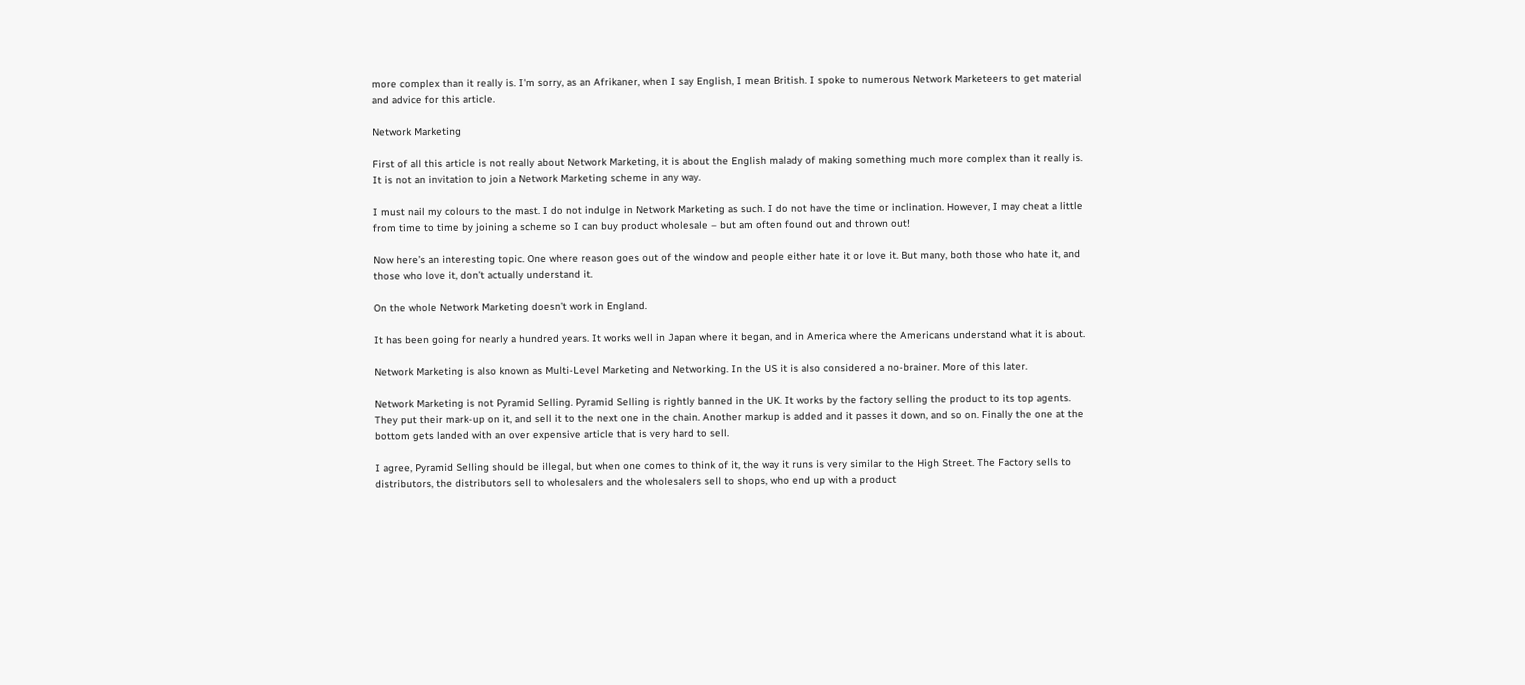more complex than it really is. I'm sorry, as an Afrikaner, when I say English, I mean British. I spoke to numerous Network Marketeers to get material and advice for this article.

Network Marketing

First of all this article is not really about Network Marketing, it is about the English malady of making something much more complex than it really is. It is not an invitation to join a Network Marketing scheme in any way.

I must nail my colours to the mast. I do not indulge in Network Marketing as such. I do not have the time or inclination. However, I may cheat a little from time to time by joining a scheme so I can buy product wholesale – but am often found out and thrown out!

Now here’s an interesting topic. One where reason goes out of the window and people either hate it or love it. But many, both those who hate it, and those who love it, don’t actually understand it.

On the whole Network Marketing doesn’t work in England.

It has been going for nearly a hundred years. It works well in Japan where it began, and in America where the Americans understand what it is about.

Network Marketing is also known as Multi-Level Marketing and Networking. In the US it is also considered a no-brainer. More of this later.

Network Marketing is not Pyramid Selling. Pyramid Selling is rightly banned in the UK. It works by the factory selling the product to its top agents. They put their mark-up on it, and sell it to the next one in the chain. Another markup is added and it passes it down, and so on. Finally the one at the bottom gets landed with an over expensive article that is very hard to sell.

I agree, Pyramid Selling should be illegal, but when one comes to think of it, the way it runs is very similar to the High Street. The Factory sells to distributors, the distributors sell to wholesalers and the wholesalers sell to shops, who end up with a product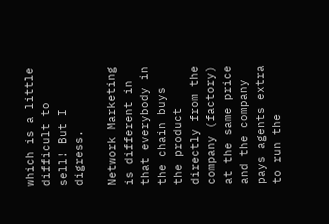which is a little difficult to sell! But I digress.

Network Marketing is different in that everybody in the chain buys the product directly from the company (factory) at the same price and the company pays agents extra to run the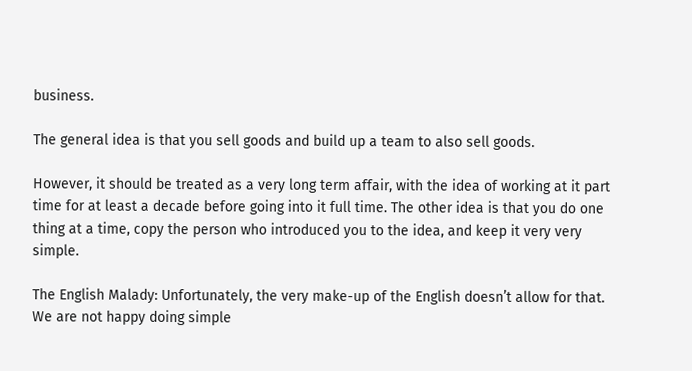business.

The general idea is that you sell goods and build up a team to also sell goods.

However, it should be treated as a very long term affair, with the idea of working at it part time for at least a decade before going into it full time. The other idea is that you do one thing at a time, copy the person who introduced you to the idea, and keep it very very simple.

The English Malady: Unfortunately, the very make-up of the English doesn’t allow for that. We are not happy doing simple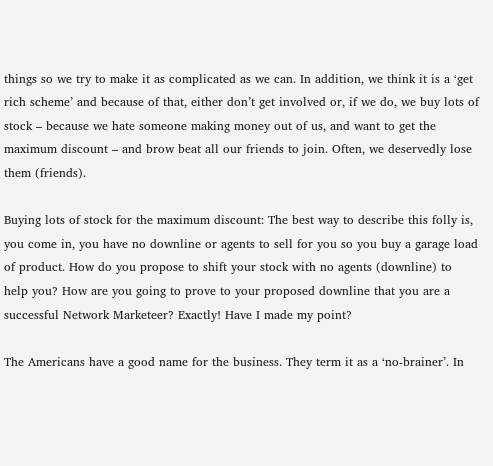things so we try to make it as complicated as we can. In addition, we think it is a ‘get rich scheme’ and because of that, either don’t get involved or, if we do, we buy lots of stock – because we hate someone making money out of us, and want to get the maximum discount – and brow beat all our friends to join. Often, we deservedly lose them (friends).

Buying lots of stock for the maximum discount: The best way to describe this folly is, you come in, you have no downline or agents to sell for you so you buy a garage load of product. How do you propose to shift your stock with no agents (downline) to help you? How are you going to prove to your proposed downline that you are a successful Network Marketeer? Exactly! Have I made my point?

The Americans have a good name for the business. They term it as a ‘no-brainer’. In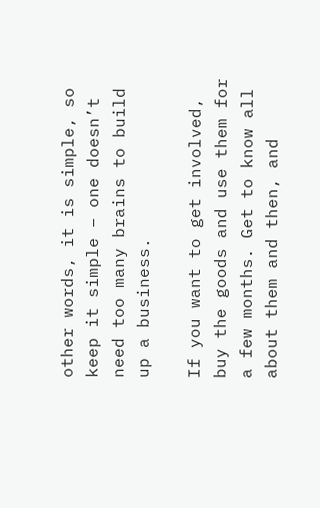other words, it is simple, so keep it simple – one doesn’t need too many brains to build up a business.

If you want to get involved, buy the goods and use them for a few months. Get to know all about them and then, and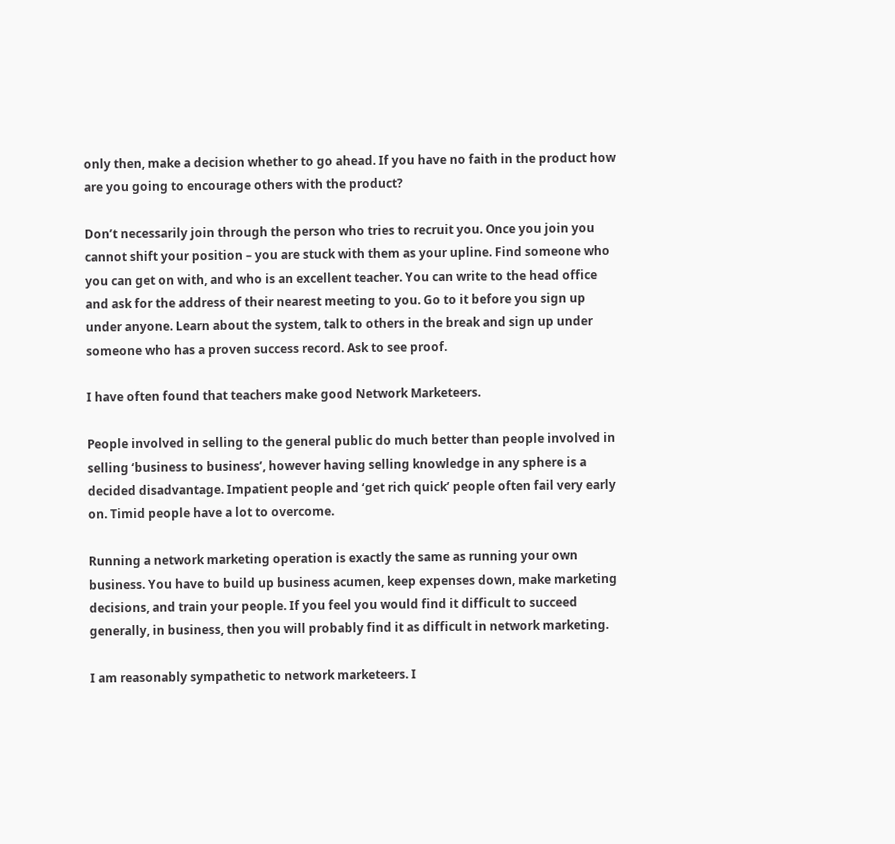only then, make a decision whether to go ahead. If you have no faith in the product how are you going to encourage others with the product?

Don’t necessarily join through the person who tries to recruit you. Once you join you cannot shift your position – you are stuck with them as your upline. Find someone who you can get on with, and who is an excellent teacher. You can write to the head office and ask for the address of their nearest meeting to you. Go to it before you sign up under anyone. Learn about the system, talk to others in the break and sign up under someone who has a proven success record. Ask to see proof.

I have often found that teachers make good Network Marketeers.

People involved in selling to the general public do much better than people involved in selling ‘business to business’, however having selling knowledge in any sphere is a decided disadvantage. Impatient people and ‘get rich quick’ people often fail very early on. Timid people have a lot to overcome.

Running a network marketing operation is exactly the same as running your own business. You have to build up business acumen, keep expenses down, make marketing decisions, and train your people. If you feel you would find it difficult to succeed generally, in business, then you will probably find it as difficult in network marketing.

I am reasonably sympathetic to network marketeers. I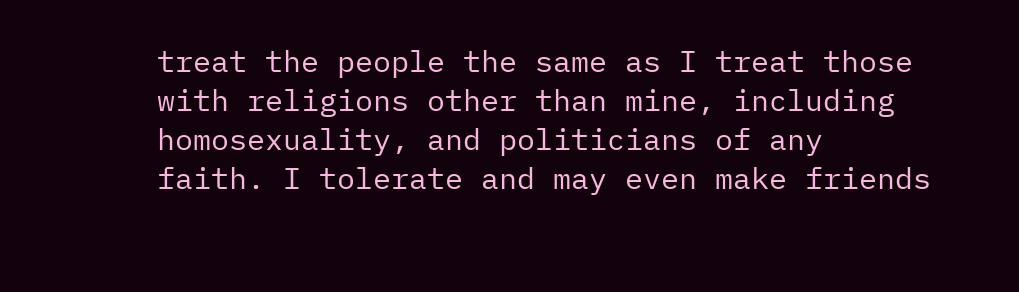treat the people the same as I treat those with religions other than mine, including homosexuality, and politicians of any faith. I tolerate and may even make friends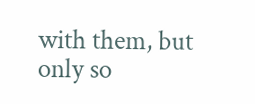with them, but only so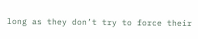long as they don’t try to force their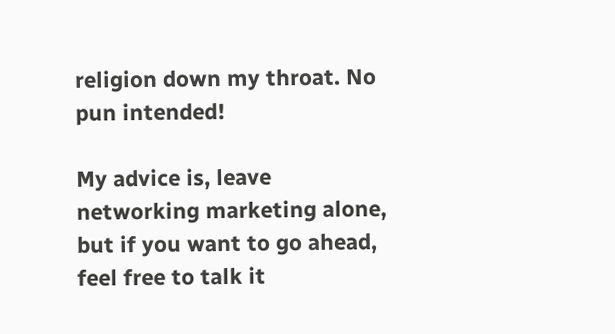religion down my throat. No pun intended!

My advice is, leave networking marketing alone, but if you want to go ahead, feel free to talk it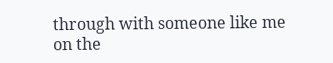through with someone like me on the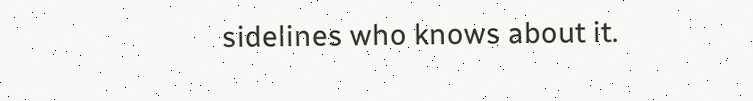sidelines who knows about it.